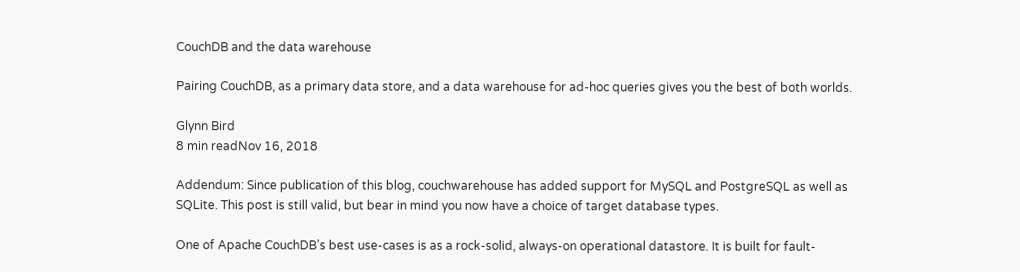CouchDB and the data warehouse

Pairing CouchDB, as a primary data store, and a data warehouse for ad-hoc queries gives you the best of both worlds.

Glynn Bird
8 min readNov 16, 2018

Addendum: Since publication of this blog, couchwarehouse has added support for MySQL and PostgreSQL as well as SQLite. This post is still valid, but bear in mind you now have a choice of target database types.

One of Apache CouchDB’s best use-cases is as a rock-solid, always-on operational datastore. It is built for fault-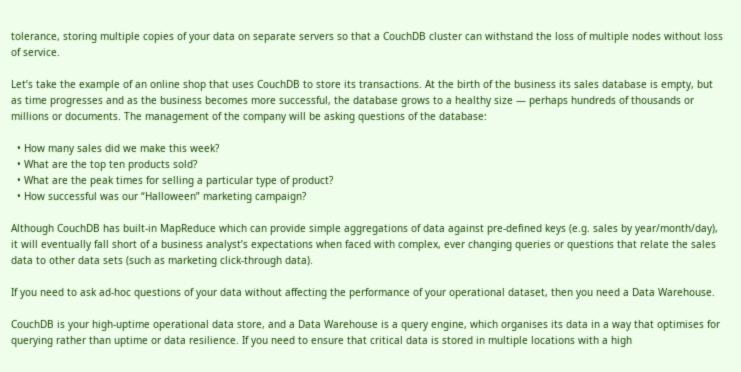tolerance, storing multiple copies of your data on separate servers so that a CouchDB cluster can withstand the loss of multiple nodes without loss of service.

Let’s take the example of an online shop that uses CouchDB to store its transactions. At the birth of the business its sales database is empty, but as time progresses and as the business becomes more successful, the database grows to a healthy size — perhaps hundreds of thousands or millions or documents. The management of the company will be asking questions of the database:

  • How many sales did we make this week?
  • What are the top ten products sold?
  • What are the peak times for selling a particular type of product?
  • How successful was our “Halloween” marketing campaign?

Although CouchDB has built-in MapReduce which can provide simple aggregations of data against pre-defined keys (e.g. sales by year/month/day), it will eventually fall short of a business analyst’s expectations when faced with complex, ever changing queries or questions that relate the sales data to other data sets (such as marketing click-through data).

If you need to ask ad-hoc questions of your data without affecting the performance of your operational dataset, then you need a Data Warehouse.

CouchDB is your high-uptime operational data store, and a Data Warehouse is a query engine, which organises its data in a way that optimises for querying rather than uptime or data resilience. If you need to ensure that critical data is stored in multiple locations with a high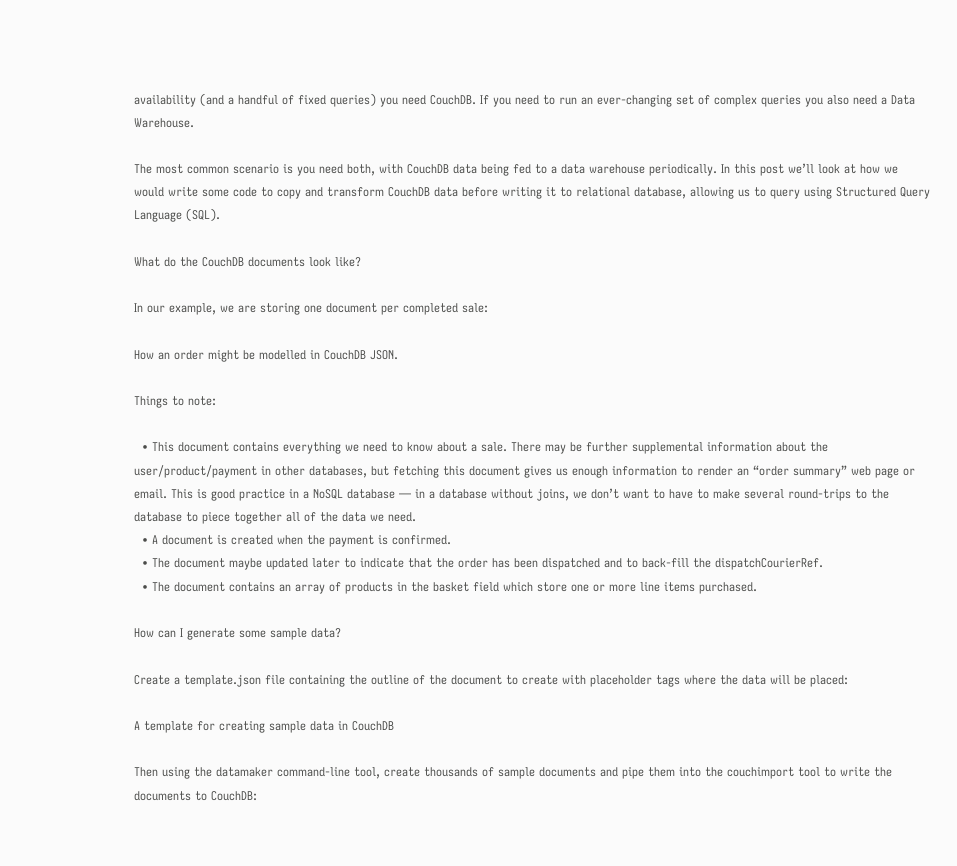availability (and a handful of fixed queries) you need CouchDB. If you need to run an ever-changing set of complex queries you also need a Data Warehouse.

The most common scenario is you need both, with CouchDB data being fed to a data warehouse periodically. In this post we’ll look at how we would write some code to copy and transform CouchDB data before writing it to relational database, allowing us to query using Structured Query Language (SQL).

What do the CouchDB documents look like?

In our example, we are storing one document per completed sale:

How an order might be modelled in CouchDB JSON.

Things to note:

  • This document contains everything we need to know about a sale. There may be further supplemental information about the user/product/payment in other databases, but fetching this document gives us enough information to render an “order summary” web page or email. This is good practice in a NoSQL database — in a database without joins, we don’t want to have to make several round-trips to the database to piece together all of the data we need.
  • A document is created when the payment is confirmed.
  • The document maybe updated later to indicate that the order has been dispatched and to back-fill the dispatchCourierRef.
  • The document contains an array of products in the basket field which store one or more line items purchased.

How can I generate some sample data?

Create a template.json file containing the outline of the document to create with placeholder tags where the data will be placed:

A template for creating sample data in CouchDB

Then using the datamaker command-line tool, create thousands of sample documents and pipe them into the couchimport tool to write the documents to CouchDB: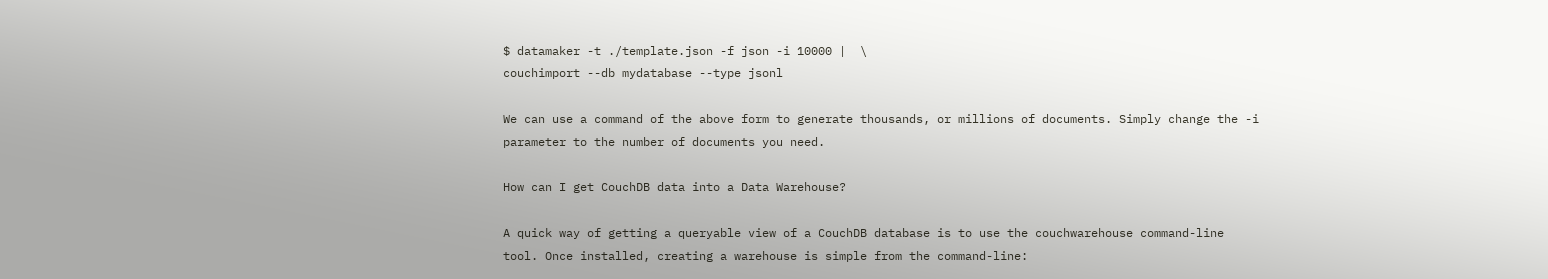$ datamaker -t ./template.json -f json -i 10000 |  \
couchimport --db mydatabase --type jsonl

We can use a command of the above form to generate thousands, or millions of documents. Simply change the -i parameter to the number of documents you need.

How can I get CouchDB data into a Data Warehouse?

A quick way of getting a queryable view of a CouchDB database is to use the couchwarehouse command-line tool. Once installed, creating a warehouse is simple from the command-line: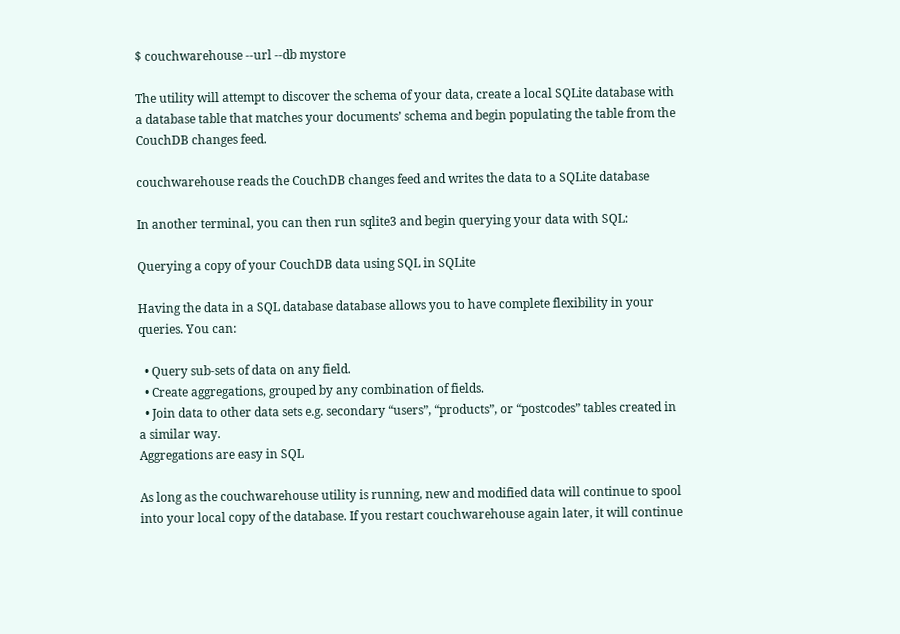$ couchwarehouse --url --db mystore

The utility will attempt to discover the schema of your data, create a local SQLite database with a database table that matches your documents’ schema and begin populating the table from the CouchDB changes feed.

couchwarehouse reads the CouchDB changes feed and writes the data to a SQLite database

In another terminal, you can then run sqlite3 and begin querying your data with SQL:

Querying a copy of your CouchDB data using SQL in SQLite

Having the data in a SQL database database allows you to have complete flexibility in your queries. You can:

  • Query sub-sets of data on any field.
  • Create aggregations, grouped by any combination of fields.
  • Join data to other data sets e.g. secondary “users”, “products”, or “postcodes” tables created in a similar way.
Aggregations are easy in SQL

As long as the couchwarehouse utility is running, new and modified data will continue to spool into your local copy of the database. If you restart couchwarehouse again later, it will continue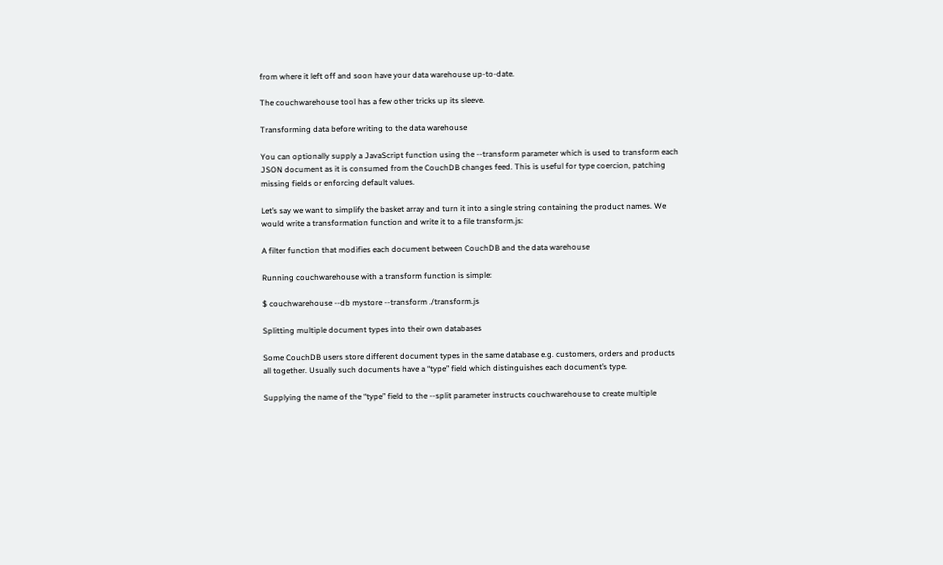from where it left off and soon have your data warehouse up-to-date.

The couchwarehouse tool has a few other tricks up its sleeve.

Transforming data before writing to the data warehouse

You can optionally supply a JavaScript function using the --transform parameter which is used to transform each JSON document as it is consumed from the CouchDB changes feed. This is useful for type coercion, patching missing fields or enforcing default values.

Let’s say we want to simplify the basket array and turn it into a single string containing the product names. We would write a transformation function and write it to a file transform.js:

A filter function that modifies each document between CouchDB and the data warehouse

Running couchwarehouse with a transform function is simple:

$ couchwarehouse --db mystore --transform ./transform.js

Splitting multiple document types into their own databases

Some CouchDB users store different document types in the same database e.g. customers, orders and products all together. Usually such documents have a “type” field which distinguishes each document’s type.

Supplying the name of the “type” field to the --split parameter instructs couchwarehouse to create multiple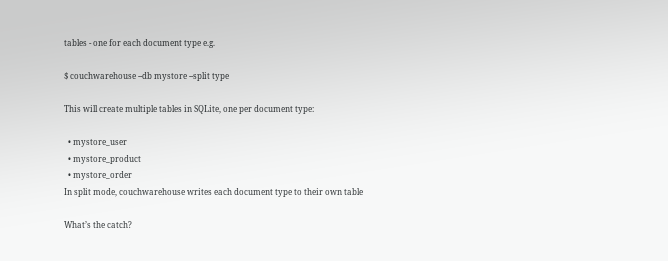tables - one for each document type e.g.

$ couchwarehouse --db mystore --split type

This will create multiple tables in SQLite, one per document type:

  • mystore_user
  • mystore_product
  • mystore_order
In split mode, couchwarehouse writes each document type to their own table

What’s the catch?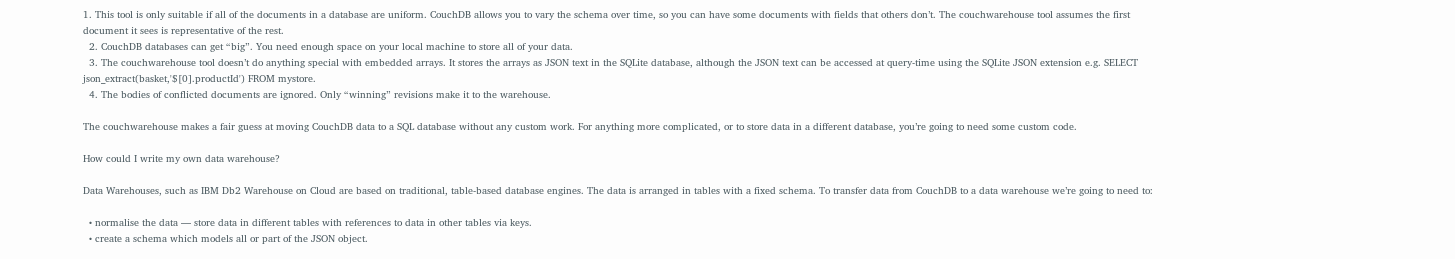1. This tool is only suitable if all of the documents in a database are uniform. CouchDB allows you to vary the schema over time, so you can have some documents with fields that others don’t. The couchwarehouse tool assumes the first document it sees is representative of the rest.
  2. CouchDB databases can get “big”. You need enough space on your local machine to store all of your data.
  3. The couchwarehouse tool doesn’t do anything special with embedded arrays. It stores the arrays as JSON text in the SQLite database, although the JSON text can be accessed at query-time using the SQLite JSON extension e.g. SELECT json_extract(basket,'$[0].productId') FROM mystore.
  4. The bodies of conflicted documents are ignored. Only “winning” revisions make it to the warehouse.

The couchwarehouse makes a fair guess at moving CouchDB data to a SQL database without any custom work. For anything more complicated, or to store data in a different database, you’re going to need some custom code.

How could I write my own data warehouse?

Data Warehouses, such as IBM Db2 Warehouse on Cloud are based on traditional, table-based database engines. The data is arranged in tables with a fixed schema. To transfer data from CouchDB to a data warehouse we’re going to need to:

  • normalise the data — store data in different tables with references to data in other tables via keys.
  • create a schema which models all or part of the JSON object.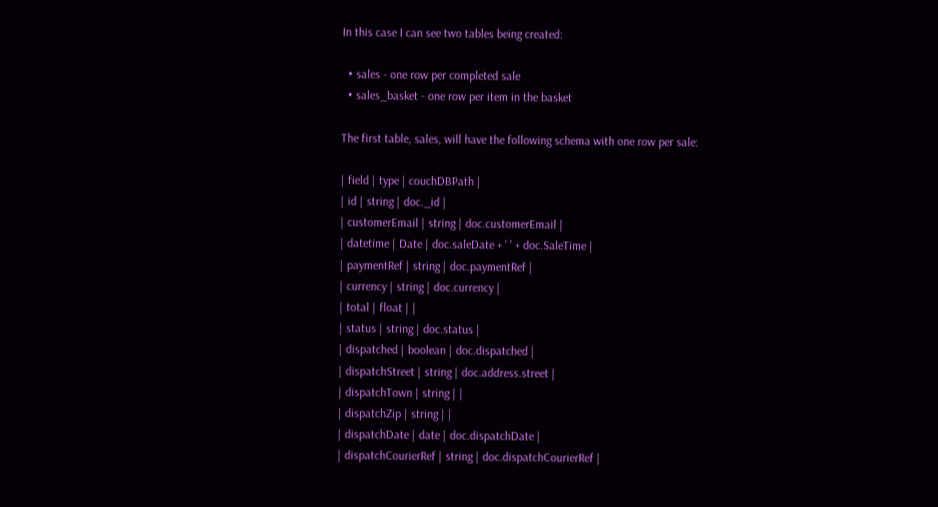In this case I can see two tables being created:

  • sales - one row per completed sale
  • sales_basket - one row per item in the basket

The first table, sales, will have the following schema with one row per sale:

| field | type | couchDBPath |
| id | string | doc._id |
| customerEmail | string | doc.customerEmail |
| datetime | Date | doc.saleDate + ' ' + doc.SaleTime |
| paymentRef | string | doc.paymentRef |
| currency | string | doc.currency |
| total | float | |
| status | string | doc.status |
| dispatched | boolean | doc.dispatched |
| dispatchStreet | string | doc.address.street |
| dispatchTown | string | |
| dispatchZip | string | |
| dispatchDate | date | doc.dispatchDate |
| dispatchCourierRef | string | doc.dispatchCourierRef |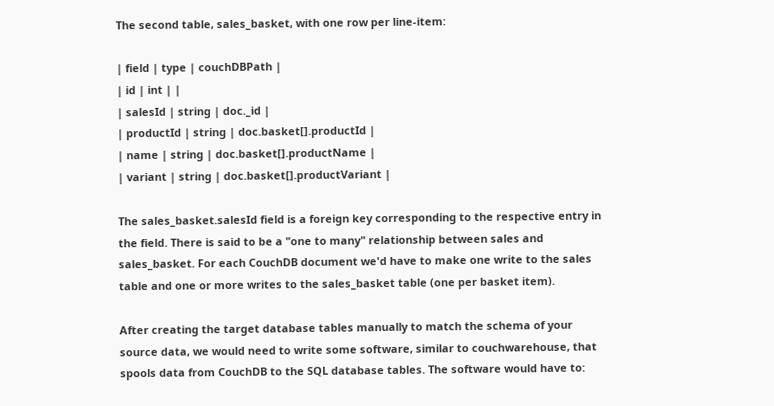The second table, sales_basket, with one row per line-item:

| field | type | couchDBPath |
| id | int | |
| salesId | string | doc._id |
| productId | string | doc.basket[].productId |
| name | string | doc.basket[].productName |
| variant | string | doc.basket[].productVariant |

The sales_basket.salesId field is a foreign key corresponding to the respective entry in the field. There is said to be a "one to many" relationship between sales and sales_basket. For each CouchDB document we'd have to make one write to the sales table and one or more writes to the sales_basket table (one per basket item).

After creating the target database tables manually to match the schema of your source data, we would need to write some software, similar to couchwarehouse, that spools data from CouchDB to the SQL database tables. The software would have to: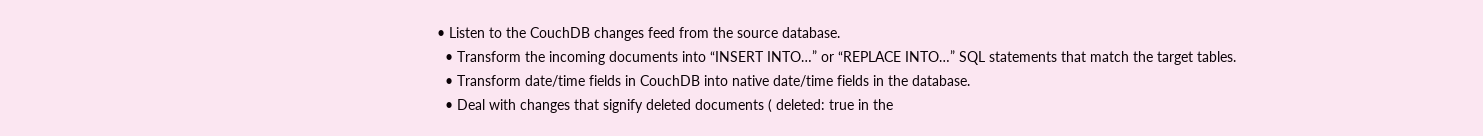• Listen to the CouchDB changes feed from the source database.
  • Transform the incoming documents into “INSERT INTO…” or “REPLACE INTO…” SQL statements that match the target tables.
  • Transform date/time fields in CouchDB into native date/time fields in the database.
  • Deal with changes that signify deleted documents ( deleted: true in the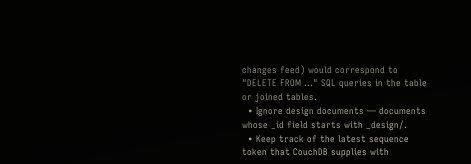changes feed) would correspond to "DELETE FROM ..." SQL queries in the table or joined tables.
  • Ignore design documents — documents whose _id field starts with _design/.
  • Keep track of the latest sequence token that CouchDB supplies with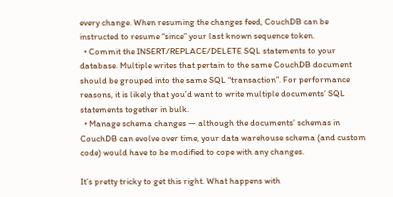every change. When resuming the changes feed, CouchDB can be instructed to resume “since” your last known sequence token.
  • Commit the INSERT/REPLACE/DELETE SQL statements to your database. Multiple writes that pertain to the same CouchDB document should be grouped into the same SQL “transaction”. For performance reasons, it is likely that you’d want to write multiple documents’ SQL statements together in bulk.
  • Manage schema changes — although the documents’ schemas in CouchDB can evolve over time, your data warehouse schema (and custom code) would have to be modified to cope with any changes.

It’s pretty tricky to get this right. What happens with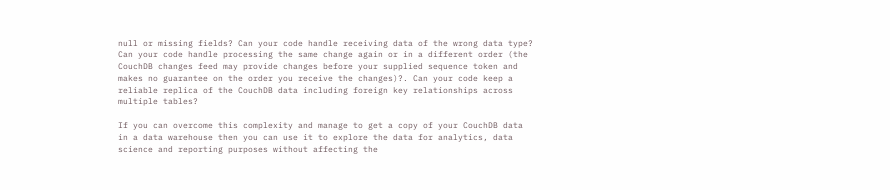null or missing fields? Can your code handle receiving data of the wrong data type? Can your code handle processing the same change again or in a different order (the CouchDB changes feed may provide changes before your supplied sequence token and makes no guarantee on the order you receive the changes)?. Can your code keep a reliable replica of the CouchDB data including foreign key relationships across multiple tables?

If you can overcome this complexity and manage to get a copy of your CouchDB data in a data warehouse then you can use it to explore the data for analytics, data science and reporting purposes without affecting the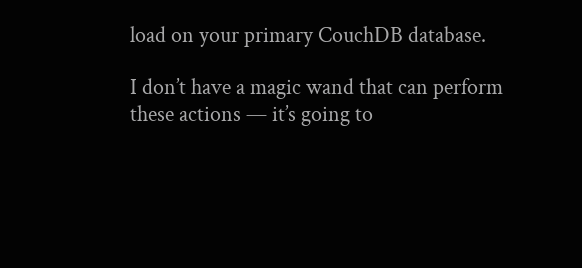load on your primary CouchDB database.

I don’t have a magic wand that can perform these actions — it’s going to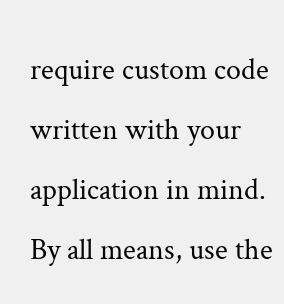require custom code written with your application in mind. By all means, use the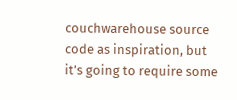couchwarehouse source code as inspiration, but it’s going to require some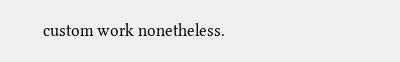custom work nonetheless.